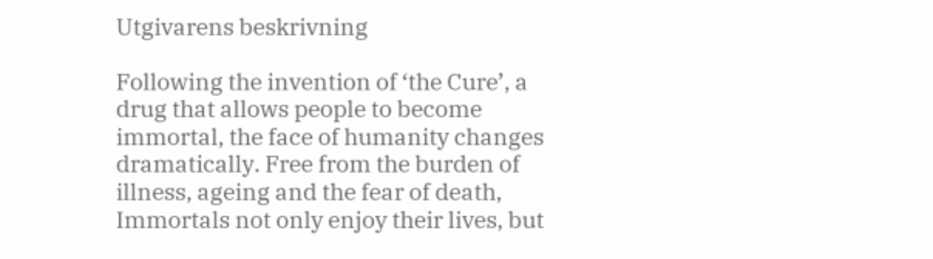Utgivarens beskrivning

Following the invention of ‘the Cure’, a drug that allows people to become immortal, the face of humanity changes dramatically. Free from the burden of illness, ageing and the fear of death, Immortals not only enjoy their lives, but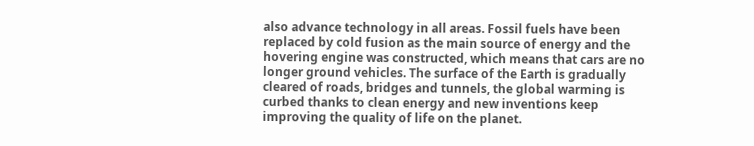also advance technology in all areas. Fossil fuels have been replaced by cold fusion as the main source of energy and the hovering engine was constructed, which means that cars are no longer ground vehicles. The surface of the Earth is gradually cleared of roads, bridges and tunnels, the global warming is curbed thanks to clean energy and new inventions keep improving the quality of life on the planet.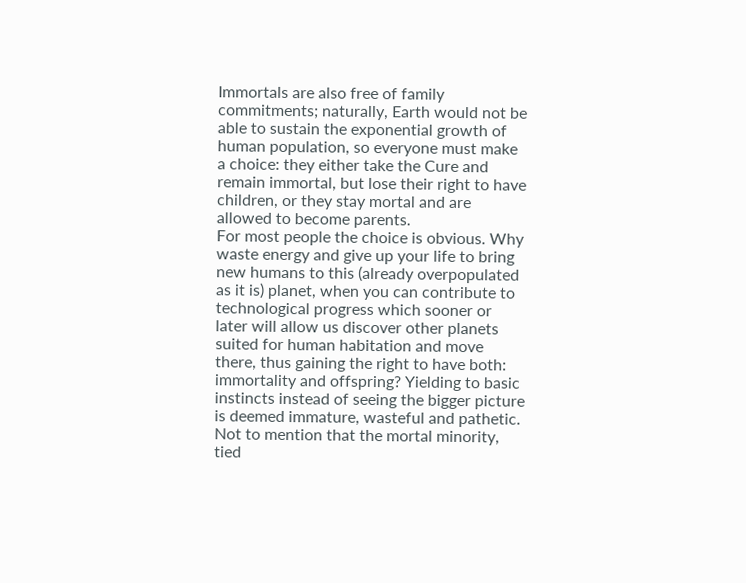Immortals are also free of family commitments; naturally, Earth would not be able to sustain the exponential growth of human population, so everyone must make a choice: they either take the Cure and remain immortal, but lose their right to have children, or they stay mortal and are allowed to become parents.
For most people the choice is obvious. Why waste energy and give up your life to bring new humans to this (already overpopulated as it is) planet, when you can contribute to technological progress which sooner or later will allow us discover other planets suited for human habitation and move there, thus gaining the right to have both: immortality and offspring? Yielding to basic instincts instead of seeing the bigger picture is deemed immature, wasteful and pathetic. Not to mention that the mortal minority, tied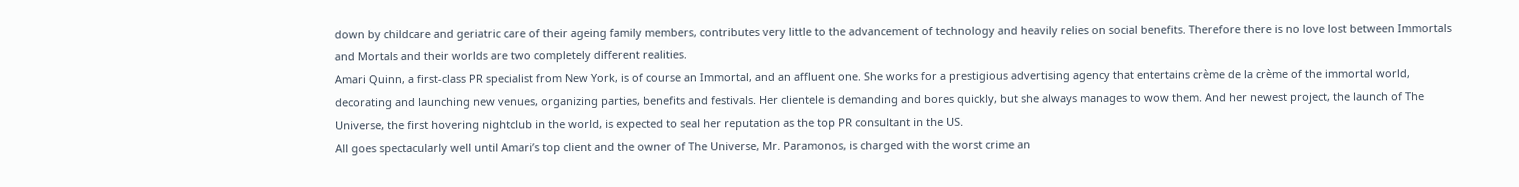down by childcare and geriatric care of their ageing family members, contributes very little to the advancement of technology and heavily relies on social benefits. Therefore there is no love lost between Immortals and Mortals and their worlds are two completely different realities.
Amari Quinn, a first-class PR specialist from New York, is of course an Immortal, and an affluent one. She works for a prestigious advertising agency that entertains crème de la crème of the immortal world, decorating and launching new venues, organizing parties, benefits and festivals. Her clientele is demanding and bores quickly, but she always manages to wow them. And her newest project, the launch of The Universe, the first hovering nightclub in the world, is expected to seal her reputation as the top PR consultant in the US.
All goes spectacularly well until Amari’s top client and the owner of The Universe, Mr. Paramonos, is charged with the worst crime an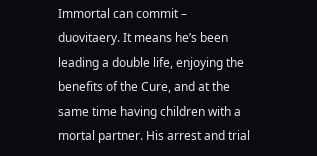Immortal can commit – duovitaery. It means he’s been leading a double life, enjoying the benefits of the Cure, and at the same time having children with a mortal partner. His arrest and trial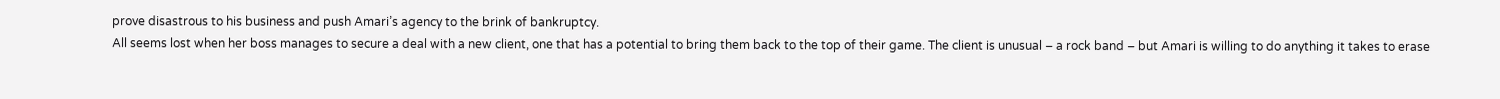prove disastrous to his business and push Amari’s agency to the brink of bankruptcy.
All seems lost when her boss manages to secure a deal with a new client, one that has a potential to bring them back to the top of their game. The client is unusual – a rock band – but Amari is willing to do anything it takes to erase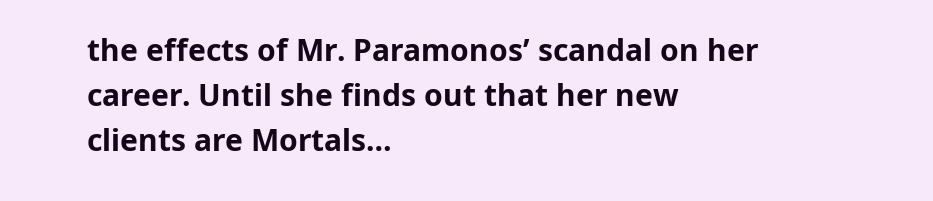the effects of Mr. Paramonos’ scandal on her career. Until she finds out that her new clients are Mortals…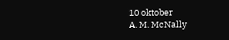10 oktober
A. M. McNally